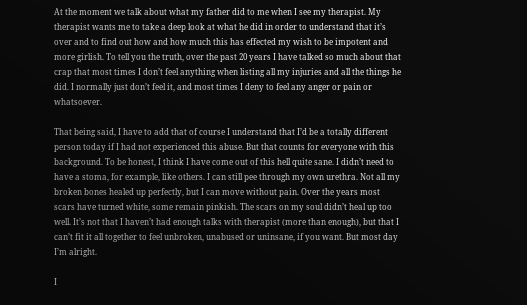At the moment we talk about what my father did to me when I see my therapist. My therapist wants me to take a deep look at what he did in order to understand that it’s over and to find out how and how much this has effected my wish to be impotent and more girlish. To tell you the truth, over the past 20 years I have talked so much about that crap that most times I don’t feel anything when listing all my injuries and all the things he did. I normally just don’t feel it, and most times I deny to feel any anger or pain or whatsoever.

That being said, I have to add that of course I understand that I’d be a totally different person today if I had not experienced this abuse. But that counts for everyone with this background. To be honest, I think I have come out of this hell quite sane. I didn’t need to have a stoma, for example, like others. I can still pee through my own urethra. Not all my broken bones healed up perfectly, but I can move without pain. Over the years most scars have turned white, some remain pinkish. The scars on my soul didn’t heal up too well. It’s not that I haven’t had enough talks with therapist (more than enough), but that I can’t fit it all together to feel unbroken, unabused or uninsane, if you want. But most day I’m alright.

I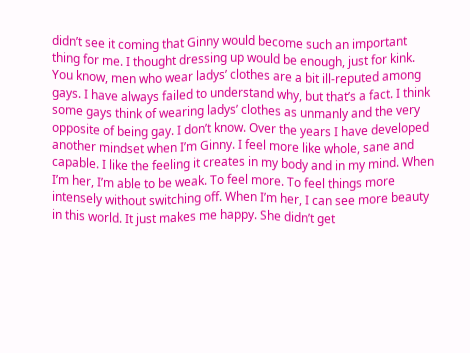didn’t see it coming that Ginny would become such an important thing for me. I thought dressing up would be enough, just for kink. You know, men who wear ladys’ clothes are a bit ill-reputed among gays. I have always failed to understand why, but that’s a fact. I think some gays think of wearing ladys’ clothes as unmanly and the very opposite of being gay. I don’t know. Over the years I have developed another mindset when I’m Ginny. I feel more like whole, sane and capable. I like the feeling it creates in my body and in my mind. When I’m her, I’m able to be weak. To feel more. To feel things more intensely without switching off. When I’m her, I can see more beauty in this world. It just makes me happy. She didn’t get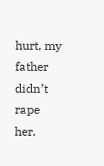hurt, my father didn’t rape her.